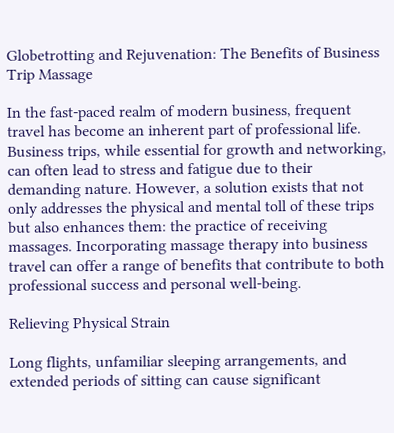Globetrotting and Rejuvenation: The Benefits of Business Trip Massage

In the fast-paced realm of modern business, frequent travel has become an inherent part of professional life. Business trips, while essential for growth and networking, can often lead to stress and fatigue due to their demanding nature. However, a solution exists that not only addresses the physical and mental toll of these trips but also enhances them: the practice of receiving massages. Incorporating massage therapy into business travel can offer a range of benefits that contribute to both professional success and personal well-being.

Relieving Physical Strain

Long flights, unfamiliar sleeping arrangements, and extended periods of sitting can cause significant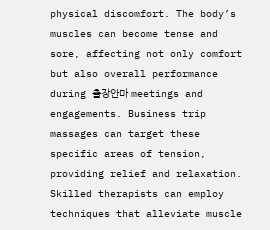physical discomfort. The body’s muscles can become tense and sore, affecting not only comfort but also overall performance during 출장안마 meetings and engagements. Business trip massages can target these specific areas of tension, providing relief and relaxation. Skilled therapists can employ techniques that alleviate muscle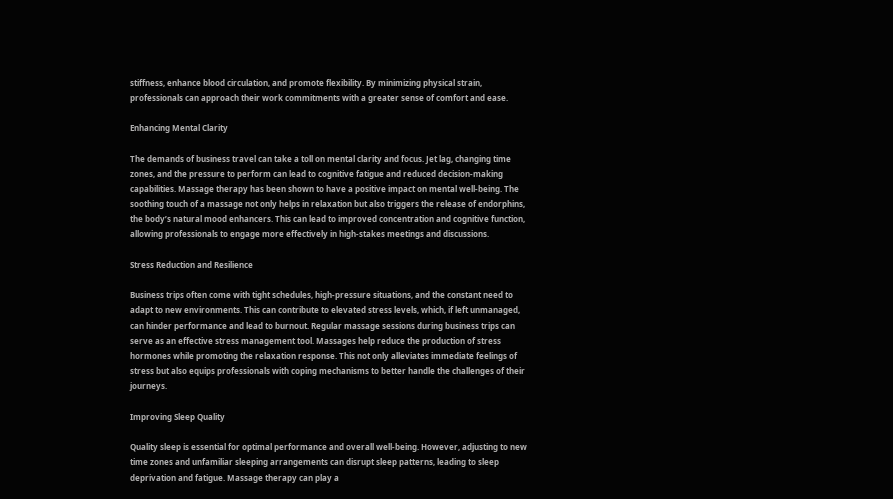stiffness, enhance blood circulation, and promote flexibility. By minimizing physical strain, professionals can approach their work commitments with a greater sense of comfort and ease.

Enhancing Mental Clarity

The demands of business travel can take a toll on mental clarity and focus. Jet lag, changing time zones, and the pressure to perform can lead to cognitive fatigue and reduced decision-making capabilities. Massage therapy has been shown to have a positive impact on mental well-being. The soothing touch of a massage not only helps in relaxation but also triggers the release of endorphins, the body’s natural mood enhancers. This can lead to improved concentration and cognitive function, allowing professionals to engage more effectively in high-stakes meetings and discussions.

Stress Reduction and Resilience

Business trips often come with tight schedules, high-pressure situations, and the constant need to adapt to new environments. This can contribute to elevated stress levels, which, if left unmanaged, can hinder performance and lead to burnout. Regular massage sessions during business trips can serve as an effective stress management tool. Massages help reduce the production of stress hormones while promoting the relaxation response. This not only alleviates immediate feelings of stress but also equips professionals with coping mechanisms to better handle the challenges of their journeys.

Improving Sleep Quality

Quality sleep is essential for optimal performance and overall well-being. However, adjusting to new time zones and unfamiliar sleeping arrangements can disrupt sleep patterns, leading to sleep deprivation and fatigue. Massage therapy can play a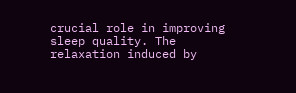crucial role in improving sleep quality. The relaxation induced by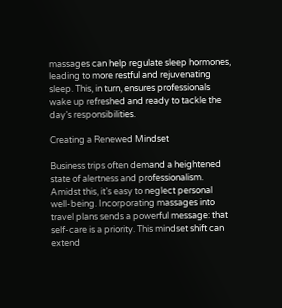massages can help regulate sleep hormones, leading to more restful and rejuvenating sleep. This, in turn, ensures professionals wake up refreshed and ready to tackle the day’s responsibilities.

Creating a Renewed Mindset

Business trips often demand a heightened state of alertness and professionalism. Amidst this, it’s easy to neglect personal well-being. Incorporating massages into travel plans sends a powerful message: that self-care is a priority. This mindset shift can extend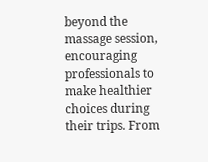beyond the massage session, encouraging professionals to make healthier choices during their trips. From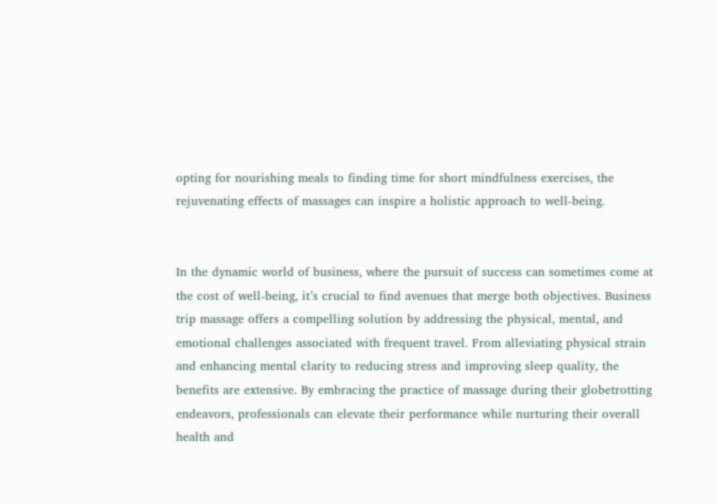opting for nourishing meals to finding time for short mindfulness exercises, the rejuvenating effects of massages can inspire a holistic approach to well-being.


In the dynamic world of business, where the pursuit of success can sometimes come at the cost of well-being, it’s crucial to find avenues that merge both objectives. Business trip massage offers a compelling solution by addressing the physical, mental, and emotional challenges associated with frequent travel. From alleviating physical strain and enhancing mental clarity to reducing stress and improving sleep quality, the benefits are extensive. By embracing the practice of massage during their globetrotting endeavors, professionals can elevate their performance while nurturing their overall health and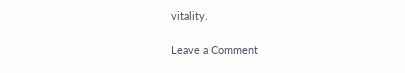vitality.

Leave a Comment